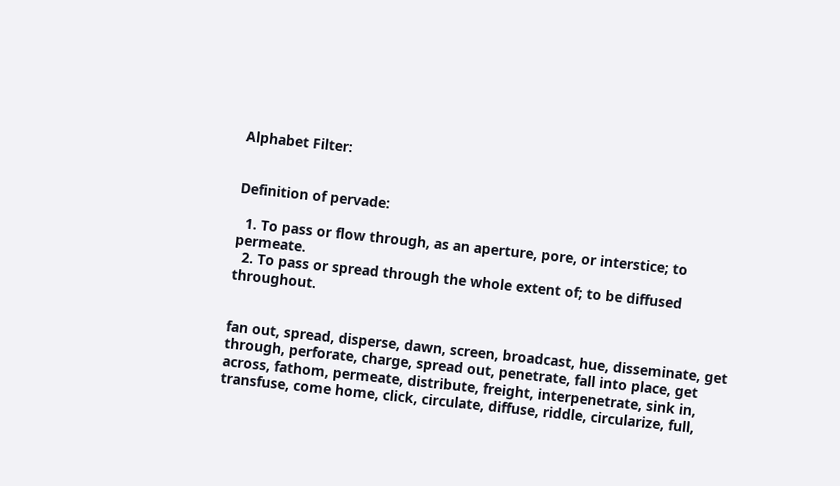Alphabet Filter:


Definition of pervade:

  1. To pass or flow through, as an aperture, pore, or interstice; to permeate.
  2. To pass or spread through the whole extent of; to be diffused throughout.


fan out, spread, disperse, dawn, screen, broadcast, hue, disseminate, get through, perforate, charge, spread out, penetrate, fall into place, get across, fathom, permeate, distribute, freight, interpenetrate, sink in, transfuse, come home, click, circulate, diffuse, riddle, circularize, full,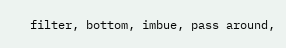filter, bottom, imbue, pass around,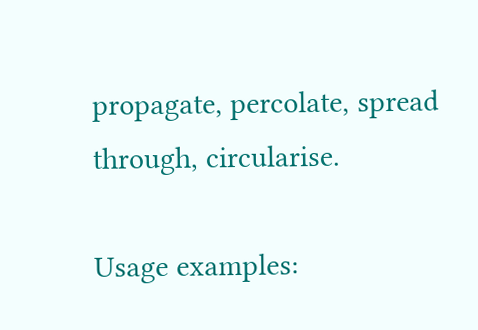propagate, percolate, spread through, circularise.

Usage examples: